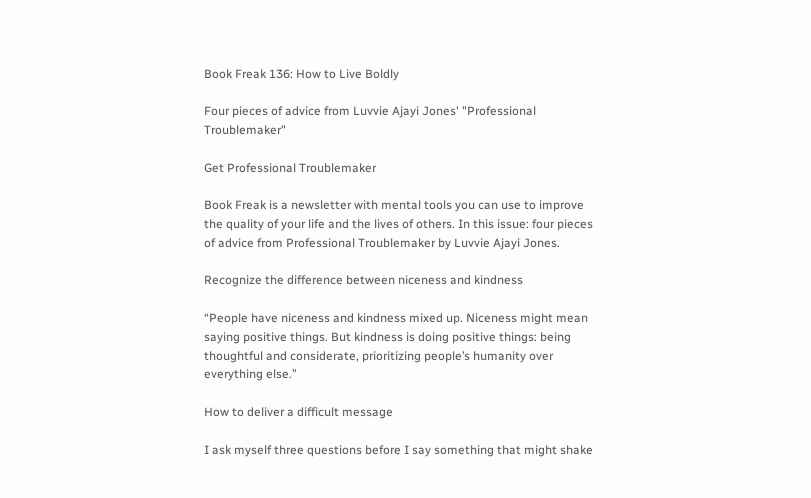Book Freak 136: How to Live Boldly

Four pieces of advice from Luvvie Ajayi Jones' "Professional Troublemaker"

Get Professional Troublemaker

Book Freak is a newsletter with mental tools you can use to improve the quality of your life and the lives of others. In this issue: four pieces of advice from Professional Troublemaker by Luvvie Ajayi Jones.

Recognize the difference between niceness and kindness

“People have niceness and kindness mixed up. Niceness might mean saying positive things. But kindness is doing positive things: being thoughtful and considerate, prioritizing people’s humanity over everything else.”

How to deliver a difficult message

I ask myself three questions before I say something that might shake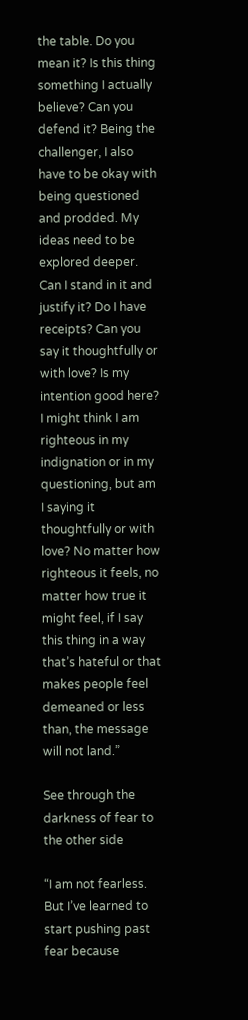the table. Do you mean it? Is this thing something I actually believe? Can you defend it? Being the challenger, I also have to be okay with being questioned and prodded. My ideas need to be explored deeper. Can I stand in it and justify it? Do I have receipts? Can you say it thoughtfully or with love? Is my intention good here? I might think I am righteous in my indignation or in my questioning, but am I saying it thoughtfully or with love? No matter how righteous it feels, no matter how true it might feel, if I say this thing in a way that’s hateful or that makes people feel demeaned or less than, the message will not land.”

See through the darkness of fear to the other side

“I am not fearless. But I’ve learned to start pushing past fear because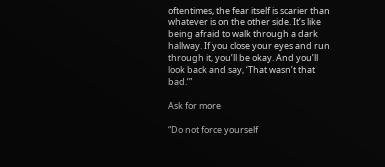oftentimes, the fear itself is scarier than whatever is on the other side. It’s like being afraid to walk through a dark hallway. If you close your eyes and run through it, you’ll be okay. And you’ll look back and say, ‘That wasn’t that bad.’”

Ask for more

“Do not force yourself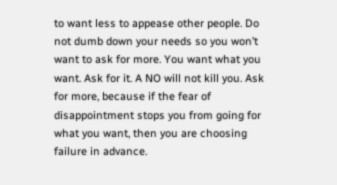to want less to appease other people. Do not dumb down your needs so you won’t want to ask for more. You want what you want. Ask for it. A NO will not kill you. Ask for more, because if the fear of disappointment stops you from going for what you want, then you are choosing failure in advance.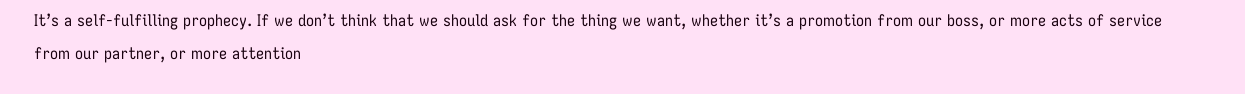It’s a self-fulfilling prophecy. If we don’t think that we should ask for the thing we want, whether it’s a promotion from our boss, or more acts of service from our partner, or more attention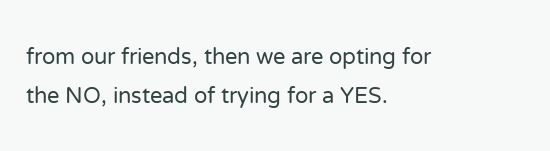from our friends, then we are opting for the NO, instead of trying for a YES.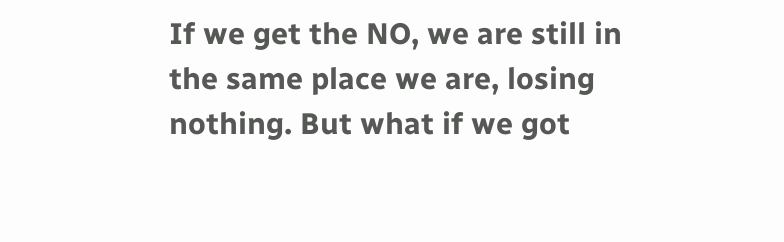If we get the NO, we are still in the same place we are, losing nothing. But what if we got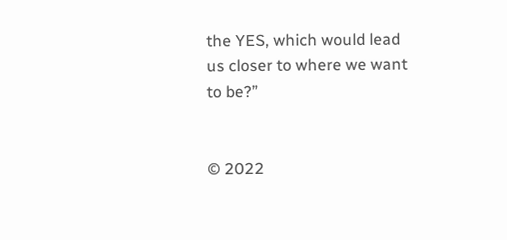the YES, which would lead us closer to where we want to be?”


© 2022